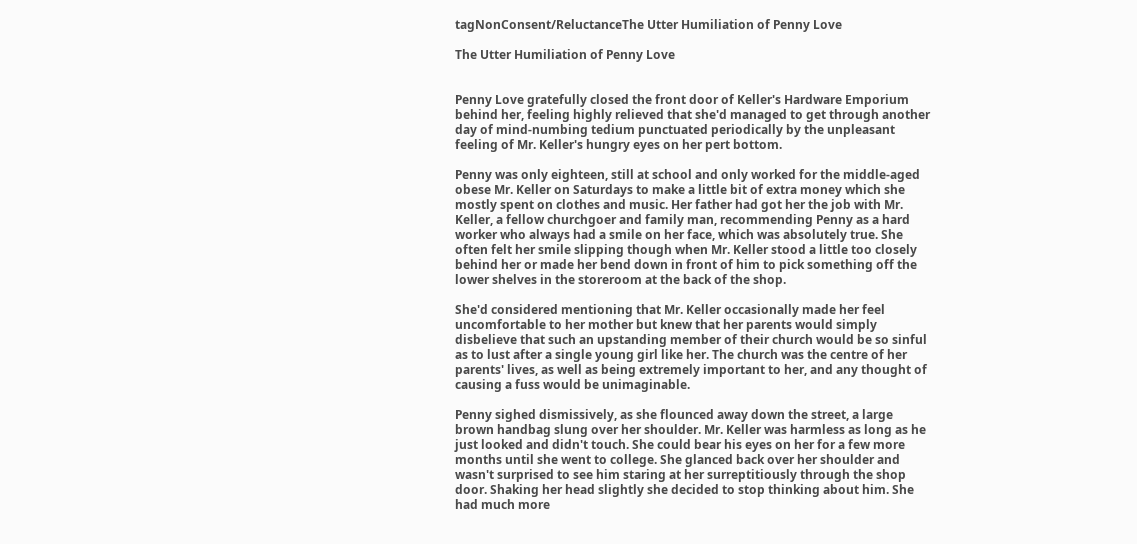tagNonConsent/ReluctanceThe Utter Humiliation of Penny Love

The Utter Humiliation of Penny Love


Penny Love gratefully closed the front door of Keller's Hardware Emporium behind her, feeling highly relieved that she'd managed to get through another day of mind-numbing tedium punctuated periodically by the unpleasant feeling of Mr. Keller's hungry eyes on her pert bottom.

Penny was only eighteen, still at school and only worked for the middle-aged obese Mr. Keller on Saturdays to make a little bit of extra money which she mostly spent on clothes and music. Her father had got her the job with Mr. Keller, a fellow churchgoer and family man, recommending Penny as a hard worker who always had a smile on her face, which was absolutely true. She often felt her smile slipping though when Mr. Keller stood a little too closely behind her or made her bend down in front of him to pick something off the lower shelves in the storeroom at the back of the shop.

She'd considered mentioning that Mr. Keller occasionally made her feel uncomfortable to her mother but knew that her parents would simply disbelieve that such an upstanding member of their church would be so sinful as to lust after a single young girl like her. The church was the centre of her parents' lives, as well as being extremely important to her, and any thought of causing a fuss would be unimaginable.

Penny sighed dismissively, as she flounced away down the street, a large brown handbag slung over her shoulder. Mr. Keller was harmless as long as he just looked and didn't touch. She could bear his eyes on her for a few more months until she went to college. She glanced back over her shoulder and wasn't surprised to see him staring at her surreptitiously through the shop door. Shaking her head slightly she decided to stop thinking about him. She had much more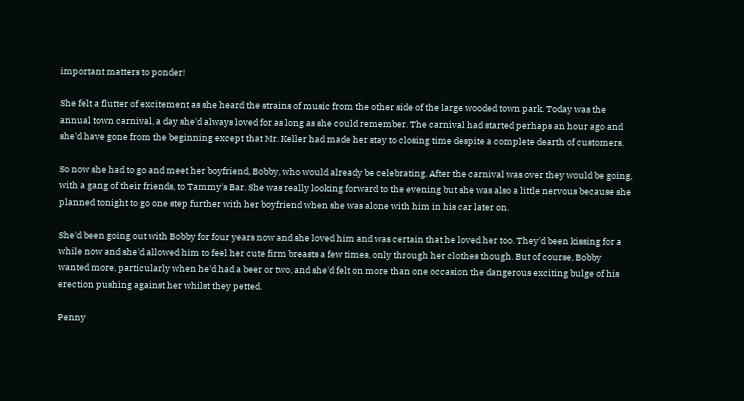important matters to ponder!

She felt a flutter of excitement as she heard the strains of music from the other side of the large wooded town park. Today was the annual town carnival, a day she'd always loved for as long as she could remember. The carnival had started perhaps an hour ago and she'd have gone from the beginning except that Mr. Keller had made her stay to closing time despite a complete dearth of customers.

So now she had to go and meet her boyfriend, Bobby, who would already be celebrating. After the carnival was over they would be going, with a gang of their friends, to Tammy's Bar. She was really looking forward to the evening but she was also a little nervous because she planned tonight to go one step further with her boyfriend when she was alone with him in his car later on.

She'd been going out with Bobby for four years now and she loved him and was certain that he loved her too. They'd been kissing for a while now and she'd allowed him to feel her cute firm breasts a few times, only through her clothes though. But of course, Bobby wanted more, particularly when he'd had a beer or two, and she'd felt on more than one occasion the dangerous exciting bulge of his erection pushing against her whilst they petted.

Penny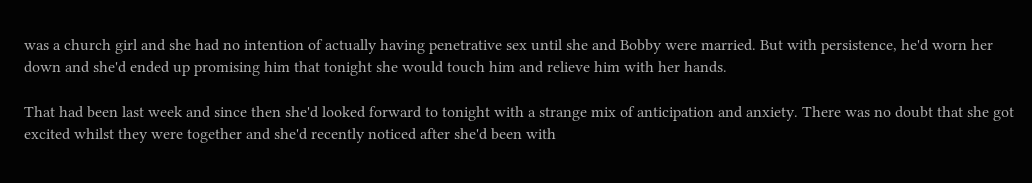was a church girl and she had no intention of actually having penetrative sex until she and Bobby were married. But with persistence, he'd worn her down and she'd ended up promising him that tonight she would touch him and relieve him with her hands.

That had been last week and since then she'd looked forward to tonight with a strange mix of anticipation and anxiety. There was no doubt that she got excited whilst they were together and she'd recently noticed after she'd been with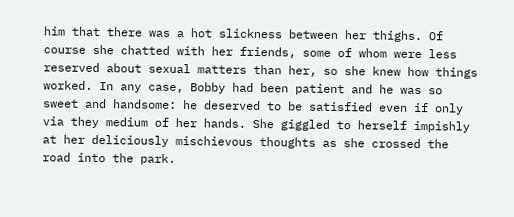him that there was a hot slickness between her thighs. Of course she chatted with her friends, some of whom were less reserved about sexual matters than her, so she knew how things worked. In any case, Bobby had been patient and he was so sweet and handsome: he deserved to be satisfied even if only via they medium of her hands. She giggled to herself impishly at her deliciously mischievous thoughts as she crossed the road into the park.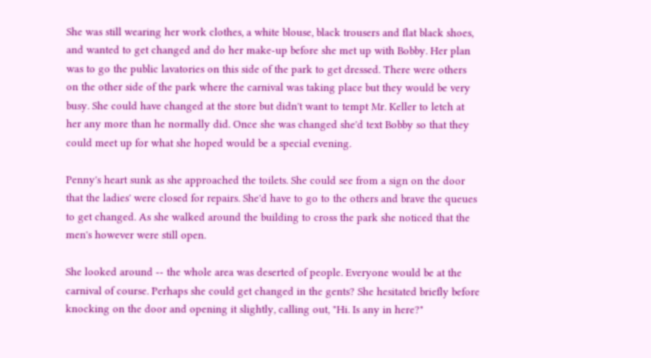She was still wearing her work clothes, a white blouse, black trousers and flat black shoes, and wanted to get changed and do her make-up before she met up with Bobby. Her plan was to go the public lavatories on this side of the park to get dressed. There were others on the other side of the park where the carnival was taking place but they would be very busy. She could have changed at the store but didn't want to tempt Mr. Keller to letch at her any more than he normally did. Once she was changed she'd text Bobby so that they could meet up for what she hoped would be a special evening.

Penny's heart sunk as she approached the toilets. She could see from a sign on the door that the ladies' were closed for repairs. She'd have to go to the others and brave the queues to get changed. As she walked around the building to cross the park she noticed that the men's however were still open.

She looked around -- the whole area was deserted of people. Everyone would be at the carnival of course. Perhaps she could get changed in the gents? She hesitated briefly before knocking on the door and opening it slightly, calling out, "Hi. Is any in here?"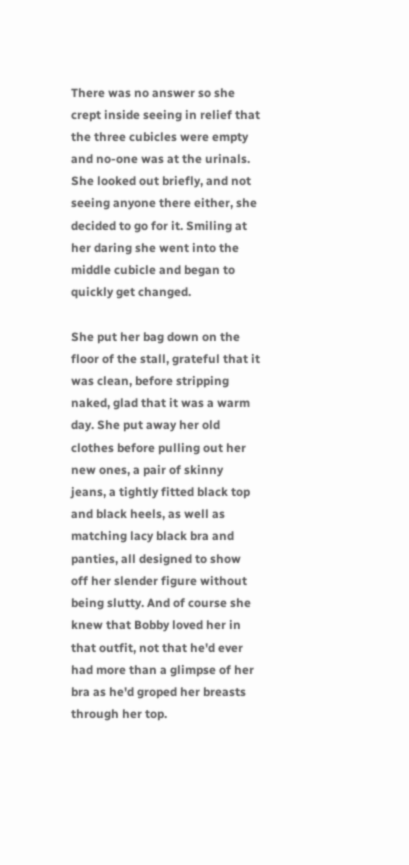There was no answer so she crept inside seeing in relief that the three cubicles were empty and no-one was at the urinals. She looked out briefly, and not seeing anyone there either, she decided to go for it. Smiling at her daring she went into the middle cubicle and began to quickly get changed.

She put her bag down on the floor of the stall, grateful that it was clean, before stripping naked, glad that it was a warm day. She put away her old clothes before pulling out her new ones, a pair of skinny jeans, a tightly fitted black top and black heels, as well as matching lacy black bra and panties, all designed to show off her slender figure without being slutty. And of course she knew that Bobby loved her in that outfit, not that he'd ever had more than a glimpse of her bra as he'd groped her breasts through her top.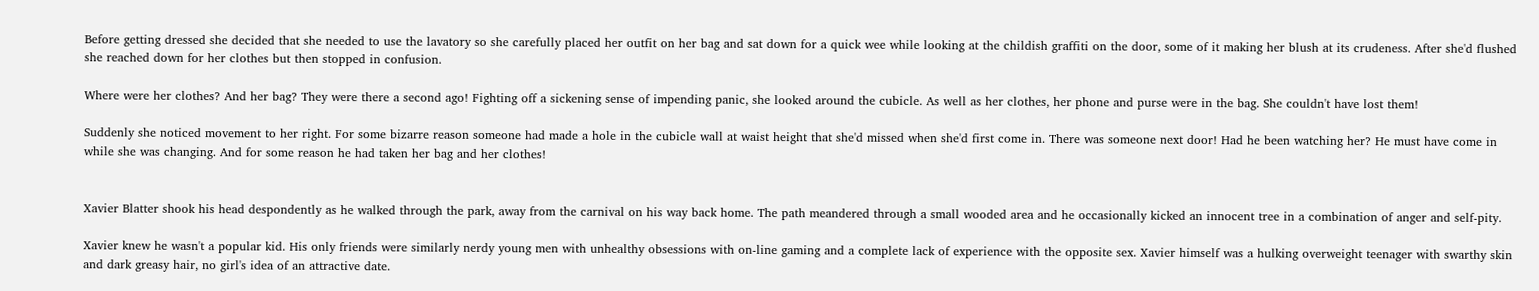Before getting dressed she decided that she needed to use the lavatory so she carefully placed her outfit on her bag and sat down for a quick wee while looking at the childish graffiti on the door, some of it making her blush at its crudeness. After she'd flushed she reached down for her clothes but then stopped in confusion.

Where were her clothes? And her bag? They were there a second ago! Fighting off a sickening sense of impending panic, she looked around the cubicle. As well as her clothes, her phone and purse were in the bag. She couldn't have lost them!

Suddenly she noticed movement to her right. For some bizarre reason someone had made a hole in the cubicle wall at waist height that she'd missed when she'd first come in. There was someone next door! Had he been watching her? He must have come in while she was changing. And for some reason he had taken her bag and her clothes!


Xavier Blatter shook his head despondently as he walked through the park, away from the carnival on his way back home. The path meandered through a small wooded area and he occasionally kicked an innocent tree in a combination of anger and self-pity.

Xavier knew he wasn't a popular kid. His only friends were similarly nerdy young men with unhealthy obsessions with on-line gaming and a complete lack of experience with the opposite sex. Xavier himself was a hulking overweight teenager with swarthy skin and dark greasy hair, no girl's idea of an attractive date.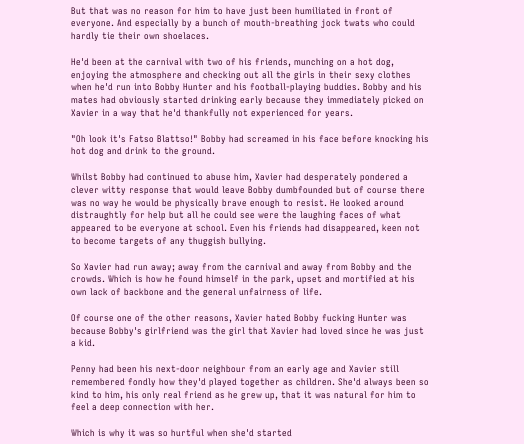But that was no reason for him to have just been humiliated in front of everyone. And especially by a bunch of mouth-breathing jock twats who could hardly tie their own shoelaces.

He'd been at the carnival with two of his friends, munching on a hot dog, enjoying the atmosphere and checking out all the girls in their sexy clothes when he'd run into Bobby Hunter and his football-playing buddies. Bobby and his mates had obviously started drinking early because they immediately picked on Xavier in a way that he'd thankfully not experienced for years.

"Oh look it's Fatso Blattso!" Bobby had screamed in his face before knocking his hot dog and drink to the ground.

Whilst Bobby had continued to abuse him, Xavier had desperately pondered a clever witty response that would leave Bobby dumbfounded but of course there was no way he would be physically brave enough to resist. He looked around distraughtly for help but all he could see were the laughing faces of what appeared to be everyone at school. Even his friends had disappeared, keen not to become targets of any thuggish bullying.

So Xavier had run away; away from the carnival and away from Bobby and the crowds. Which is how he found himself in the park, upset and mortified at his own lack of backbone and the general unfairness of life.

Of course one of the other reasons, Xavier hated Bobby fucking Hunter was because Bobby's girlfriend was the girl that Xavier had loved since he was just a kid.

Penny had been his next-door neighbour from an early age and Xavier still remembered fondly how they'd played together as children. She'd always been so kind to him, his only real friend as he grew up, that it was natural for him to feel a deep connection with her.

Which is why it was so hurtful when she'd started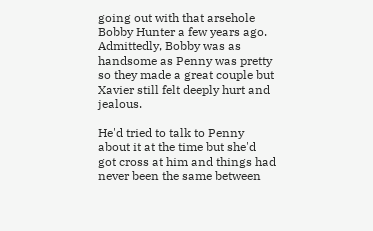going out with that arsehole Bobby Hunter a few years ago. Admittedly, Bobby was as handsome as Penny was pretty so they made a great couple but Xavier still felt deeply hurt and jealous.

He'd tried to talk to Penny about it at the time but she'd got cross at him and things had never been the same between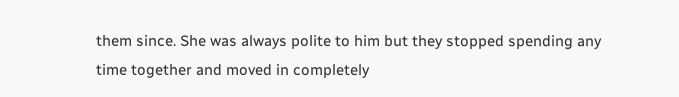them since. She was always polite to him but they stopped spending any time together and moved in completely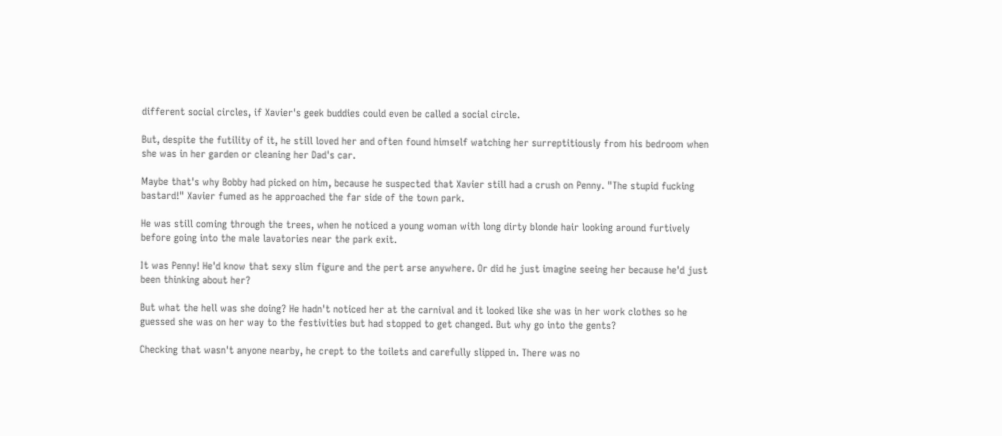different social circles, if Xavier's geek buddies could even be called a social circle.

But, despite the futility of it, he still loved her and often found himself watching her surreptitiously from his bedroom when she was in her garden or cleaning her Dad's car.

Maybe that's why Bobby had picked on him, because he suspected that Xavier still had a crush on Penny. "The stupid fucking bastard!" Xavier fumed as he approached the far side of the town park.

He was still coming through the trees, when he noticed a young woman with long dirty blonde hair looking around furtively before going into the male lavatories near the park exit.

It was Penny! He'd know that sexy slim figure and the pert arse anywhere. Or did he just imagine seeing her because he'd just been thinking about her?

But what the hell was she doing? He hadn't noticed her at the carnival and it looked like she was in her work clothes so he guessed she was on her way to the festivities but had stopped to get changed. But why go into the gents?

Checking that wasn't anyone nearby, he crept to the toilets and carefully slipped in. There was no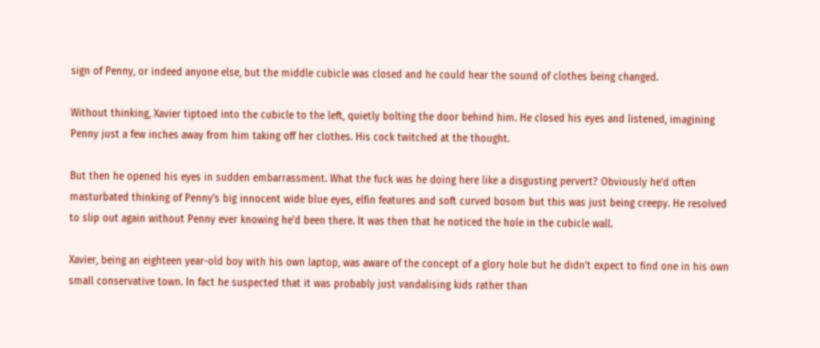sign of Penny, or indeed anyone else, but the middle cubicle was closed and he could hear the sound of clothes being changed.

Without thinking, Xavier tiptoed into the cubicle to the left, quietly bolting the door behind him. He closed his eyes and listened, imagining Penny just a few inches away from him taking off her clothes. His cock twitched at the thought.

But then he opened his eyes in sudden embarrassment. What the fuck was he doing here like a disgusting pervert? Obviously he'd often masturbated thinking of Penny's big innocent wide blue eyes, elfin features and soft curved bosom but this was just being creepy. He resolved to slip out again without Penny ever knowing he'd been there. It was then that he noticed the hole in the cubicle wall.

Xavier, being an eighteen year-old boy with his own laptop, was aware of the concept of a glory hole but he didn't expect to find one in his own small conservative town. In fact he suspected that it was probably just vandalising kids rather than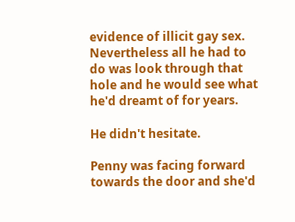evidence of illicit gay sex. Nevertheless all he had to do was look through that hole and he would see what he'd dreamt of for years.

He didn't hesitate.

Penny was facing forward towards the door and she'd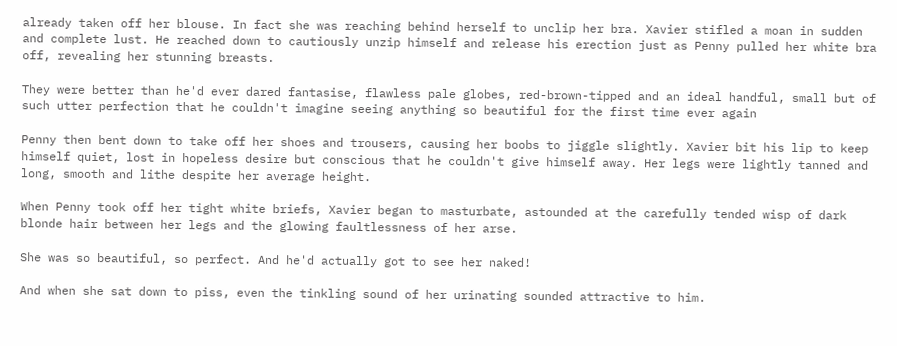already taken off her blouse. In fact she was reaching behind herself to unclip her bra. Xavier stifled a moan in sudden and complete lust. He reached down to cautiously unzip himself and release his erection just as Penny pulled her white bra off, revealing her stunning breasts.

They were better than he'd ever dared fantasise, flawless pale globes, red-brown-tipped and an ideal handful, small but of such utter perfection that he couldn't imagine seeing anything so beautiful for the first time ever again

Penny then bent down to take off her shoes and trousers, causing her boobs to jiggle slightly. Xavier bit his lip to keep himself quiet, lost in hopeless desire but conscious that he couldn't give himself away. Her legs were lightly tanned and long, smooth and lithe despite her average height.

When Penny took off her tight white briefs, Xavier began to masturbate, astounded at the carefully tended wisp of dark blonde hair between her legs and the glowing faultlessness of her arse.

She was so beautiful, so perfect. And he'd actually got to see her naked!

And when she sat down to piss, even the tinkling sound of her urinating sounded attractive to him.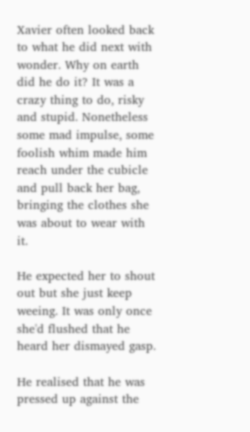Xavier often looked back to what he did next with wonder. Why on earth did he do it? It was a crazy thing to do, risky and stupid. Nonetheless some mad impulse, some foolish whim made him reach under the cubicle and pull back her bag, bringing the clothes she was about to wear with it.

He expected her to shout out but she just keep weeing. It was only once she'd flushed that he heard her dismayed gasp.

He realised that he was pressed up against the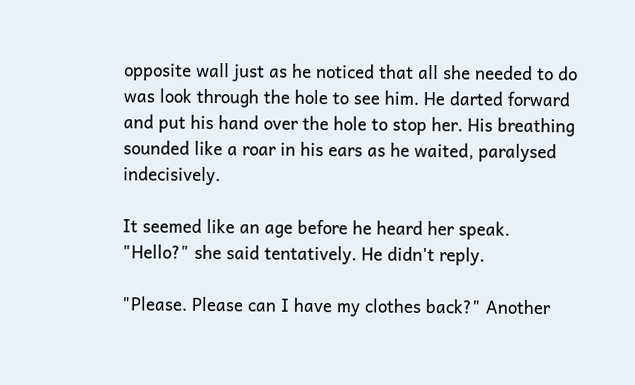opposite wall just as he noticed that all she needed to do was look through the hole to see him. He darted forward and put his hand over the hole to stop her. His breathing sounded like a roar in his ears as he waited, paralysed indecisively.

It seemed like an age before he heard her speak. "Hello?" she said tentatively. He didn't reply.

"Please. Please can I have my clothes back?" Another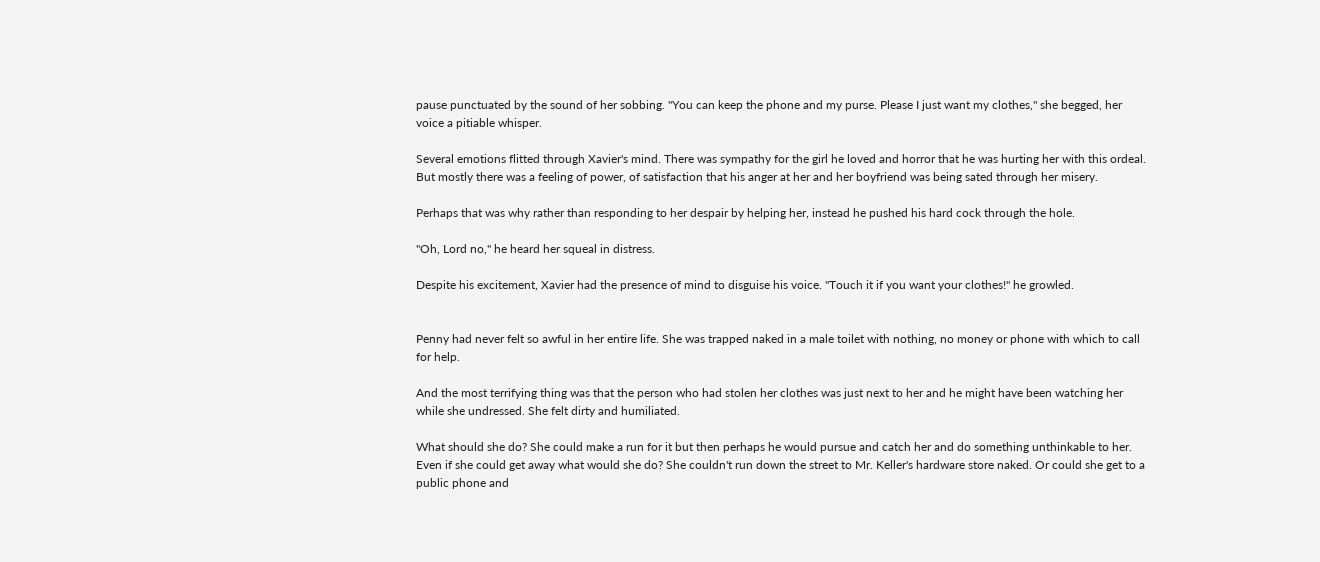pause punctuated by the sound of her sobbing. "You can keep the phone and my purse. Please I just want my clothes," she begged, her voice a pitiable whisper.

Several emotions flitted through Xavier's mind. There was sympathy for the girl he loved and horror that he was hurting her with this ordeal. But mostly there was a feeling of power, of satisfaction that his anger at her and her boyfriend was being sated through her misery.

Perhaps that was why rather than responding to her despair by helping her, instead he pushed his hard cock through the hole.

"Oh, Lord no," he heard her squeal in distress.

Despite his excitement, Xavier had the presence of mind to disguise his voice. "Touch it if you want your clothes!" he growled.


Penny had never felt so awful in her entire life. She was trapped naked in a male toilet with nothing, no money or phone with which to call for help.

And the most terrifying thing was that the person who had stolen her clothes was just next to her and he might have been watching her while she undressed. She felt dirty and humiliated.

What should she do? She could make a run for it but then perhaps he would pursue and catch her and do something unthinkable to her. Even if she could get away what would she do? She couldn't run down the street to Mr. Keller's hardware store naked. Or could she get to a public phone and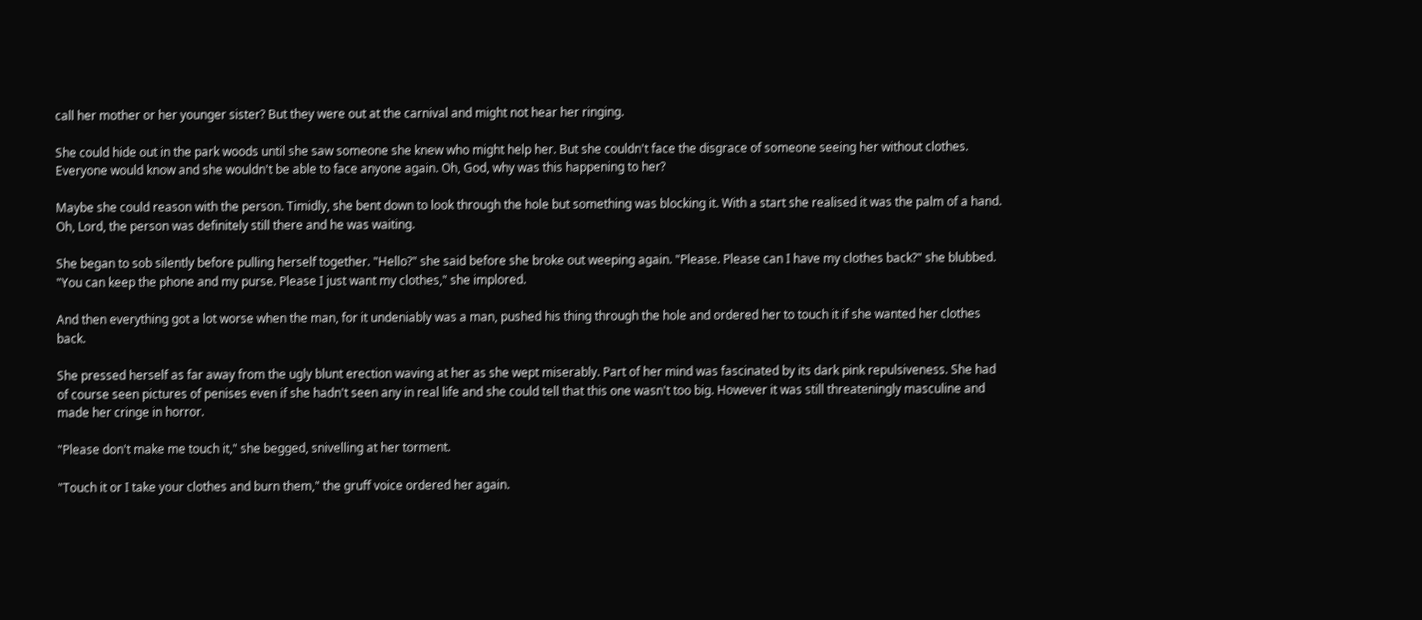call her mother or her younger sister? But they were out at the carnival and might not hear her ringing.

She could hide out in the park woods until she saw someone she knew who might help her. But she couldn't face the disgrace of someone seeing her without clothes. Everyone would know and she wouldn't be able to face anyone again. Oh, God, why was this happening to her?

Maybe she could reason with the person. Timidly, she bent down to look through the hole but something was blocking it. With a start she realised it was the palm of a hand. Oh, Lord, the person was definitely still there and he was waiting.

She began to sob silently before pulling herself together. "Hello?" she said before she broke out weeping again. "Please. Please can I have my clothes back?" she blubbed. "You can keep the phone and my purse. Please I just want my clothes," she implored.

And then everything got a lot worse when the man, for it undeniably was a man, pushed his thing through the hole and ordered her to touch it if she wanted her clothes back.

She pressed herself as far away from the ugly blunt erection waving at her as she wept miserably. Part of her mind was fascinated by its dark pink repulsiveness. She had of course seen pictures of penises even if she hadn't seen any in real life and she could tell that this one wasn't too big. However it was still threateningly masculine and made her cringe in horror.

"Please don't make me touch it," she begged, snivelling at her torment.

"Touch it or I take your clothes and burn them," the gruff voice ordered her again.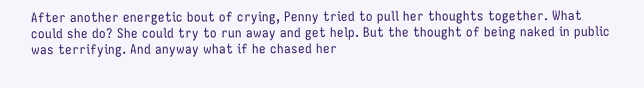After another energetic bout of crying, Penny tried to pull her thoughts together. What could she do? She could try to run away and get help. But the thought of being naked in public was terrifying. And anyway what if he chased her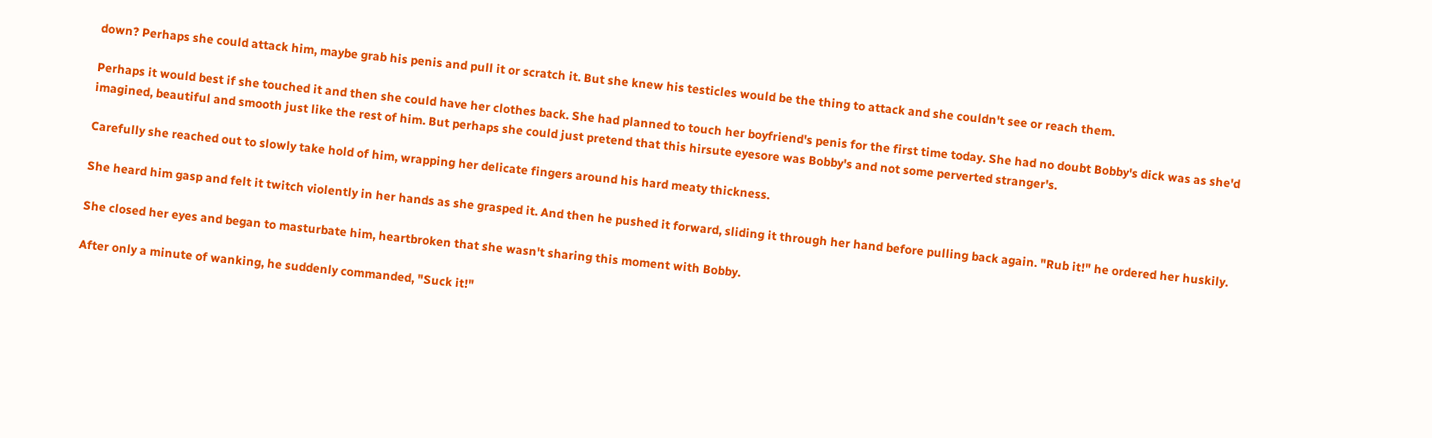down? Perhaps she could attack him, maybe grab his penis and pull it or scratch it. But she knew his testicles would be the thing to attack and she couldn't see or reach them.

Perhaps it would best if she touched it and then she could have her clothes back. She had planned to touch her boyfriend's penis for the first time today. She had no doubt Bobby's dick was as she'd imagined, beautiful and smooth just like the rest of him. But perhaps she could just pretend that this hirsute eyesore was Bobby's and not some perverted stranger's.

Carefully she reached out to slowly take hold of him, wrapping her delicate fingers around his hard meaty thickness.

She heard him gasp and felt it twitch violently in her hands as she grasped it. And then he pushed it forward, sliding it through her hand before pulling back again. "Rub it!" he ordered her huskily.

She closed her eyes and began to masturbate him, heartbroken that she wasn't sharing this moment with Bobby.

After only a minute of wanking, he suddenly commanded, "Suck it!"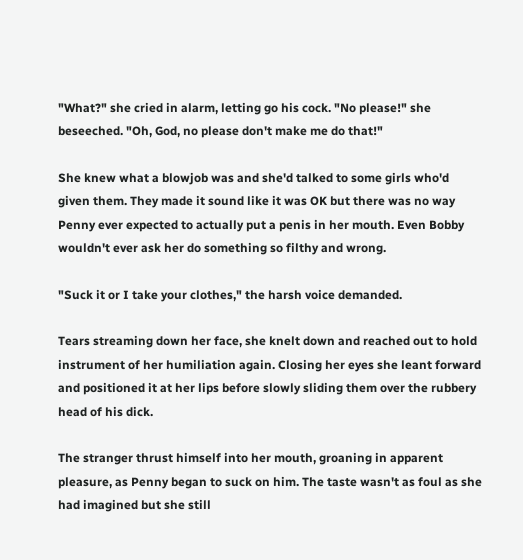"What?" she cried in alarm, letting go his cock. "No please!" she beseeched. "Oh, God, no please don't make me do that!"

She knew what a blowjob was and she'd talked to some girls who'd given them. They made it sound like it was OK but there was no way Penny ever expected to actually put a penis in her mouth. Even Bobby wouldn't ever ask her do something so filthy and wrong.

"Suck it or I take your clothes," the harsh voice demanded.

Tears streaming down her face, she knelt down and reached out to hold instrument of her humiliation again. Closing her eyes she leant forward and positioned it at her lips before slowly sliding them over the rubbery head of his dick.

The stranger thrust himself into her mouth, groaning in apparent pleasure, as Penny began to suck on him. The taste wasn't as foul as she had imagined but she still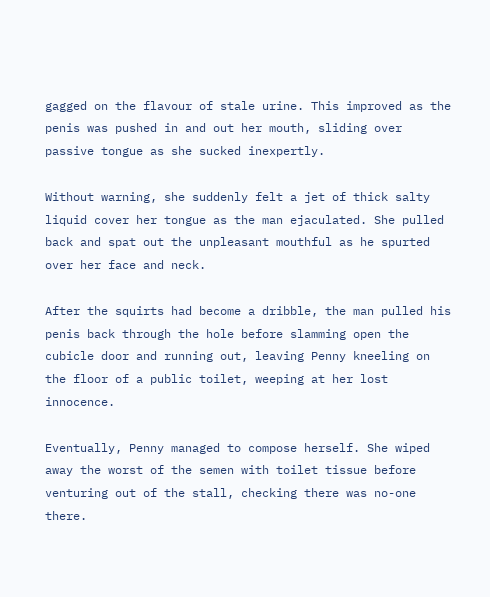gagged on the flavour of stale urine. This improved as the penis was pushed in and out her mouth, sliding over passive tongue as she sucked inexpertly.

Without warning, she suddenly felt a jet of thick salty liquid cover her tongue as the man ejaculated. She pulled back and spat out the unpleasant mouthful as he spurted over her face and neck.

After the squirts had become a dribble, the man pulled his penis back through the hole before slamming open the cubicle door and running out, leaving Penny kneeling on the floor of a public toilet, weeping at her lost innocence.

Eventually, Penny managed to compose herself. She wiped away the worst of the semen with toilet tissue before venturing out of the stall, checking there was no-one there.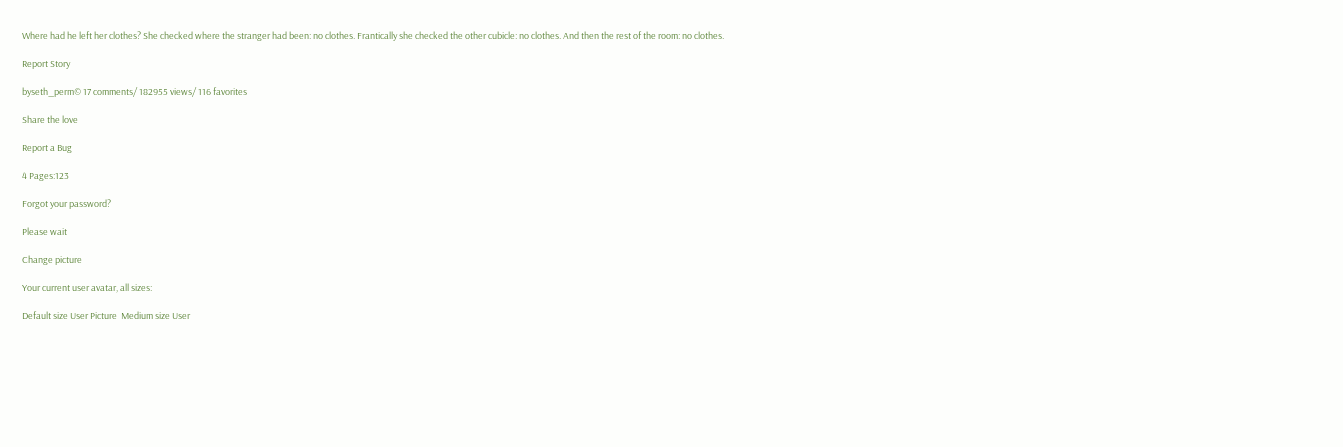Where had he left her clothes? She checked where the stranger had been: no clothes. Frantically she checked the other cubicle: no clothes. And then the rest of the room: no clothes.

Report Story

byseth_perm© 17 comments/ 182955 views/ 116 favorites

Share the love

Report a Bug

4 Pages:123

Forgot your password?

Please wait

Change picture

Your current user avatar, all sizes:

Default size User Picture  Medium size User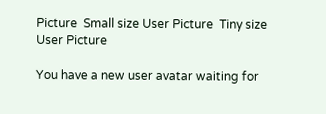Picture  Small size User Picture  Tiny size User Picture

You have a new user avatar waiting for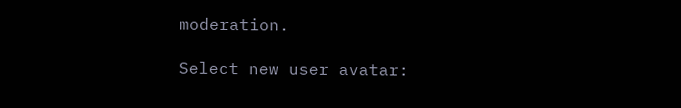moderation.

Select new user avatar: